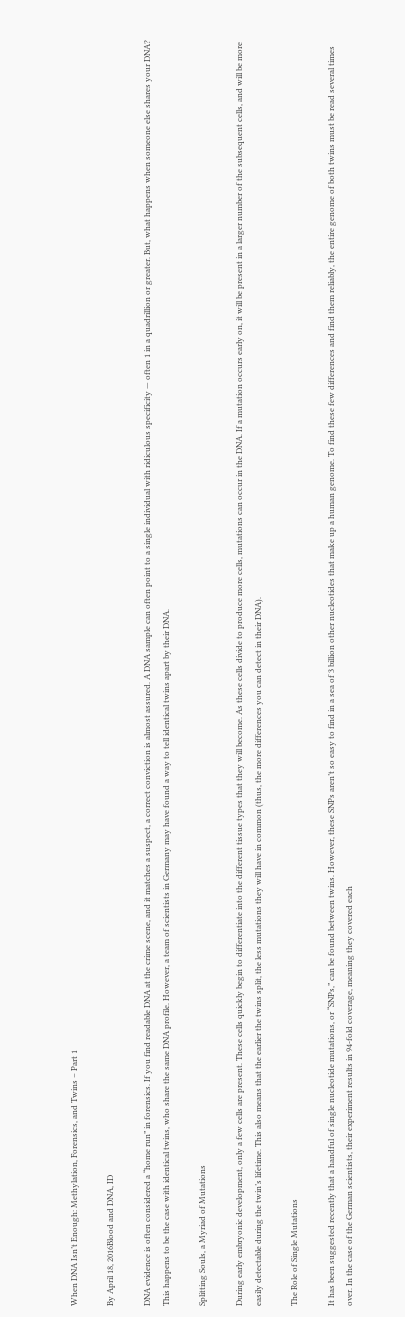When DNA Isn’t Enough: Methylation, Forensics, and Twins – Part 1

By April 18, 2016Blood and DNA, ID

DNA evidence is often considered a “home run” in forensics. If you find readable DNA at the crime scene, and it matches a suspect, a correct conviction is almost assured. A DNA sample can often point to a single individual with ridiculous specificity — often 1 in a quadrillion or greater. But, what happens when someone else shares your DNA? This happens to be the case with identical twins, who share the same DNA profile. However, a team of scientists in Germany may have found a way to tell identical twins apart by their DNA.

Splitting Souls, a Myriad of Mutations

During early embryonic development, only a few cells are present. These cells quickly begin to differentiate into the different tissue types that they will become. As these cells divide to produce more cells, mutations can occur in the DNA. If a mutation occurs early on, it will be present in a larger number of the subsequent cells, and will be more easily detectable during the twin’s lifetime. This also means that the earlier the twins split, the less mutations they will have in common (thus, the more differences you can detect in their DNA).

The Role of Single Mutations

It has been suggested recently that a handful of single nucleotide mutations, or “SNPs,” can be found between twins. However, these SNPs aren’t so easy to find in a sea of 3 billion other nucleotides that make up a human genome. To find these few differences and find them reliably, the entire genome of both twins must be read several times over. In the case of the German scientists, their experiment results in 94-fold coverage, meaning they covered each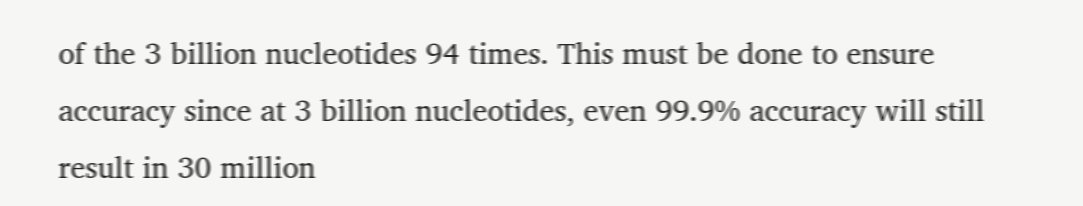of the 3 billion nucleotides 94 times. This must be done to ensure accuracy since at 3 billion nucleotides, even 99.9% accuracy will still result in 30 million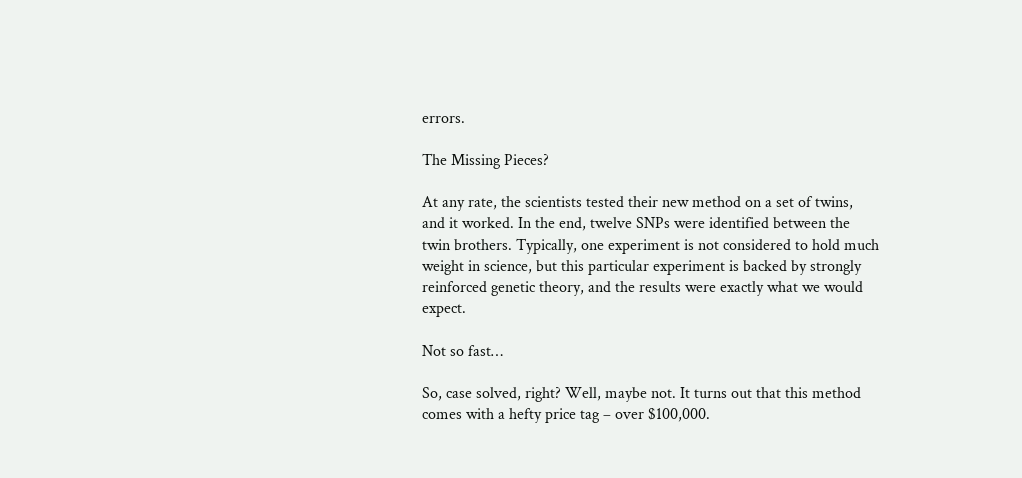errors.

The Missing Pieces?

At any rate, the scientists tested their new method on a set of twins, and it worked. In the end, twelve SNPs were identified between the twin brothers. Typically, one experiment is not considered to hold much weight in science, but this particular experiment is backed by strongly reinforced genetic theory, and the results were exactly what we would expect.

Not so fast…

So, case solved, right? Well, maybe not. It turns out that this method comes with a hefty price tag – over $100,000.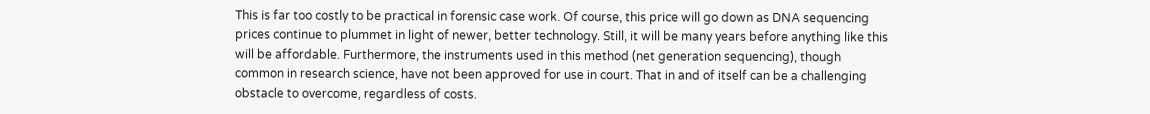This is far too costly to be practical in forensic case work. Of course, this price will go down as DNA sequencing prices continue to plummet in light of newer, better technology. Still, it will be many years before anything like this will be affordable. Furthermore, the instruments used in this method (net generation sequencing), though common in research science, have not been approved for use in court. That in and of itself can be a challenging obstacle to overcome, regardless of costs.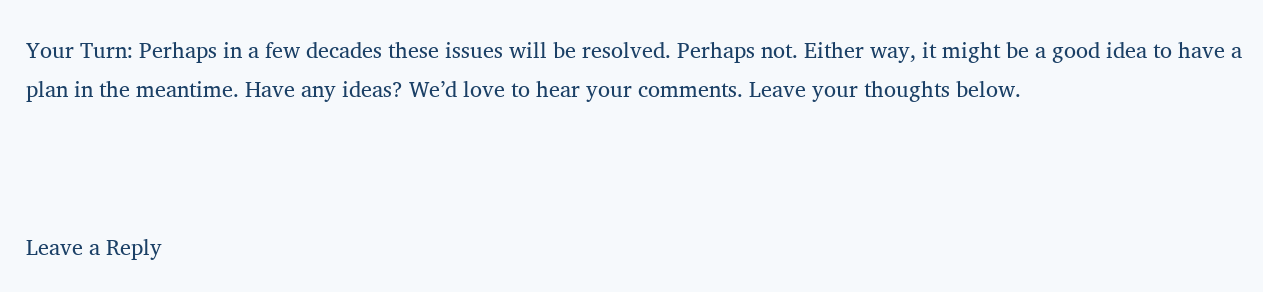Your Turn: Perhaps in a few decades these issues will be resolved. Perhaps not. Either way, it might be a good idea to have a plan in the meantime. Have any ideas? We’d love to hear your comments. Leave your thoughts below.



Leave a Reply